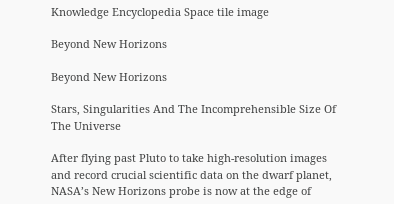Knowledge Encyclopedia Space tile image

Beyond New Horizons

Beyond New Horizons

Stars, Singularities And The Incomprehensible Size Of The Universe

After flying past Pluto to take high-resolution images and record crucial scientific data on the dwarf planet, NASA’s New Horizons probe is now at the edge of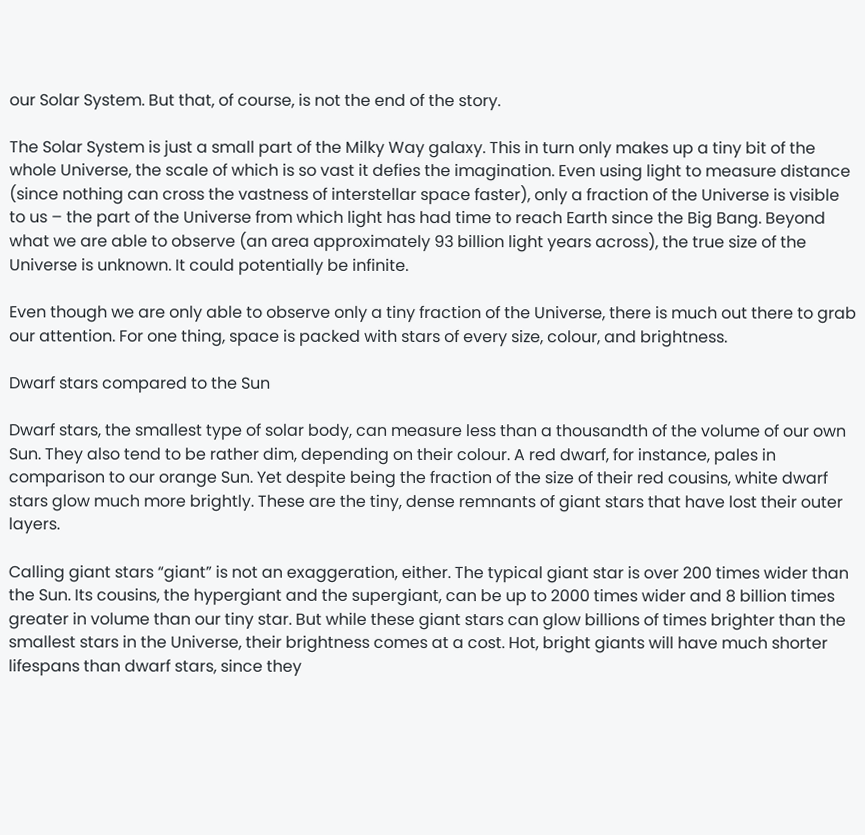our Solar System. But that, of course, is not the end of the story.

The Solar System is just a small part of the Milky Way galaxy. This in turn only makes up a tiny bit of the whole Universe, the scale of which is so vast it defies the imagination. Even using light to measure distance (since nothing can cross the vastness of interstellar space faster), only a fraction of the Universe is visible to us – the part of the Universe from which light has had time to reach Earth since the Big Bang. Beyond what we are able to observe (an area approximately 93 billion light years across), the true size of the Universe is unknown. It could potentially be infinite.

Even though we are only able to observe only a tiny fraction of the Universe, there is much out there to grab our attention. For one thing, space is packed with stars of every size, colour, and brightness.

Dwarf stars compared to the Sun

Dwarf stars, the smallest type of solar body, can measure less than a thousandth of the volume of our own Sun. They also tend to be rather dim, depending on their colour. A red dwarf, for instance, pales in comparison to our orange Sun. Yet despite being the fraction of the size of their red cousins, white dwarf stars glow much more brightly. These are the tiny, dense remnants of giant stars that have lost their outer layers.

Calling giant stars “giant” is not an exaggeration, either. The typical giant star is over 200 times wider than the Sun. Its cousins, the hypergiant and the supergiant, can be up to 2000 times wider and 8 billion times greater in volume than our tiny star. But while these giant stars can glow billions of times brighter than the smallest stars in the Universe, their brightness comes at a cost. Hot, bright giants will have much shorter lifespans than dwarf stars, since they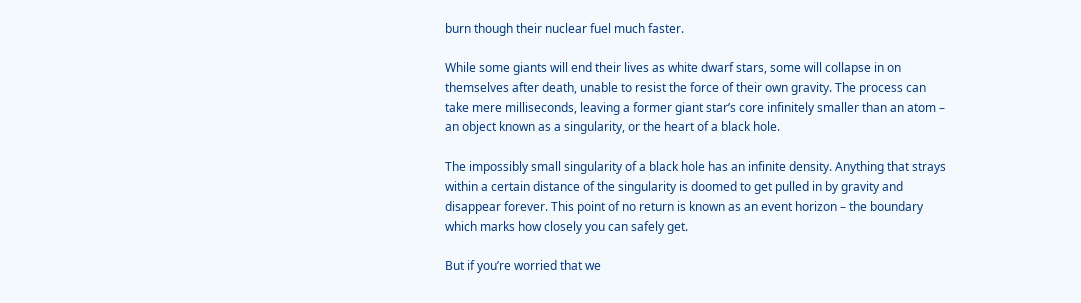burn though their nuclear fuel much faster.

While some giants will end their lives as white dwarf stars, some will collapse in on themselves after death, unable to resist the force of their own gravity. The process can take mere milliseconds, leaving a former giant star’s core infinitely smaller than an atom – an object known as a singularity, or the heart of a black hole.

The impossibly small singularity of a black hole has an infinite density. Anything that strays within a certain distance of the singularity is doomed to get pulled in by gravity and disappear forever. This point of no return is known as an event horizon – the boundary which marks how closely you can safely get.

But if you’re worried that we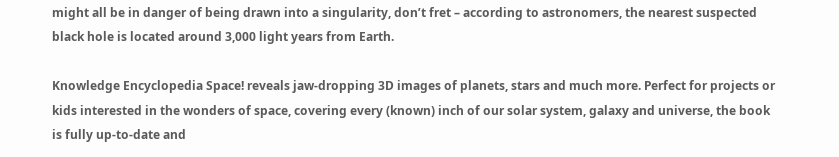might all be in danger of being drawn into a singularity, don’t fret – according to astronomers, the nearest suspected black hole is located around 3,000 light years from Earth.

Knowledge Encyclopedia Space! reveals jaw-dropping 3D images of planets, stars and much more. Perfect for projects or kids interested in the wonders of space, covering every (known) inch of our solar system, galaxy and universe, the book is fully up-to-date and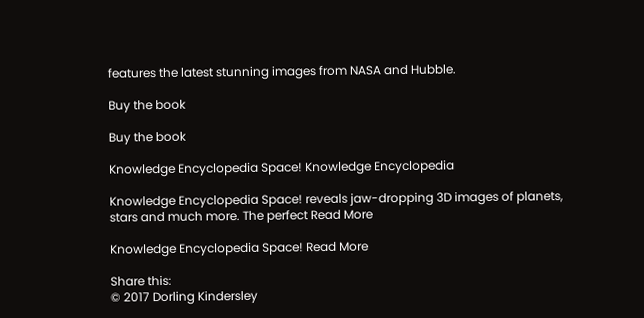features the latest stunning images from NASA and Hubble.

Buy the book

Buy the book

Knowledge Encyclopedia Space! Knowledge Encyclopedia

Knowledge Encyclopedia Space! reveals jaw-dropping 3D images of planets, stars and much more. The perfect Read More

Knowledge Encyclopedia Space! Read More

Share this:
© 2017 Dorling Kindersley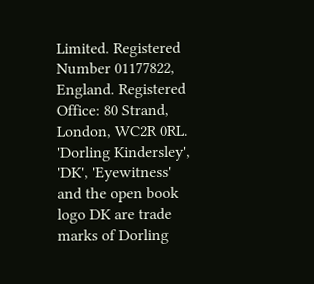Limited. Registered Number 01177822, England. Registered Office: 80 Strand, London, WC2R 0RL. 'Dorling Kindersley', 'DK', 'Eyewitness' and the open book logo DK are trade marks of Dorling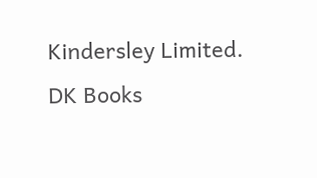Kindersley Limited.
DK Books